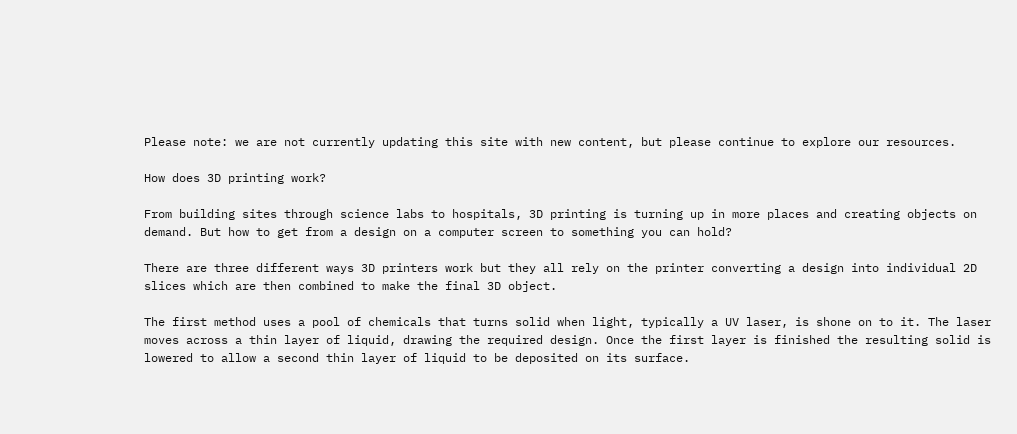Please note: we are not currently updating this site with new content, but please continue to explore our resources.

How does 3D printing work?

From building sites through science labs to hospitals, 3D printing is turning up in more places and creating objects on demand. But how to get from a design on a computer screen to something you can hold?

There are three different ways 3D printers work but they all rely on the printer converting a design into individual 2D slices which are then combined to make the final 3D object.

The first method uses a pool of chemicals that turns solid when light, typically a UV laser, is shone on to it. The laser moves across a thin layer of liquid, drawing the required design. Once the first layer is finished the resulting solid is lowered to allow a second thin layer of liquid to be deposited on its surface.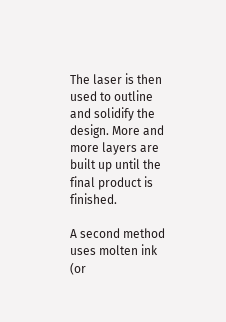The laser is then used to outline and solidify the design. More and more layers are built up until the final product is finished.

A second method uses molten ink (or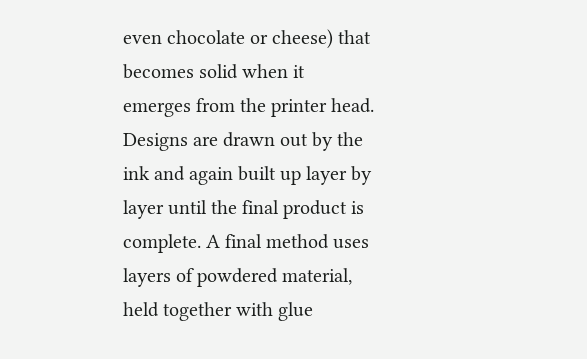even chocolate or cheese) that becomes solid when it emerges from the printer head. Designs are drawn out by the ink and again built up layer by layer until the final product is complete. A final method uses layers of powdered material, held together with glue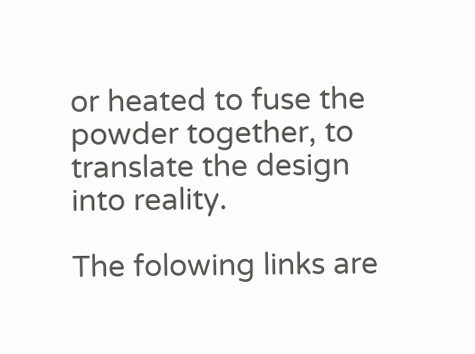or heated to fuse the powder together, to translate the design into reality.

The folowing links are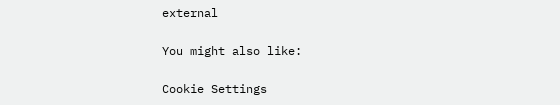external

You might also like:

Cookie Settings